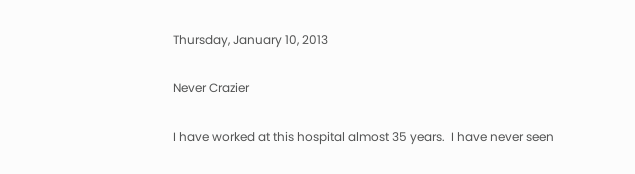Thursday, January 10, 2013

Never Crazier

I have worked at this hospital almost 35 years.  I have never seen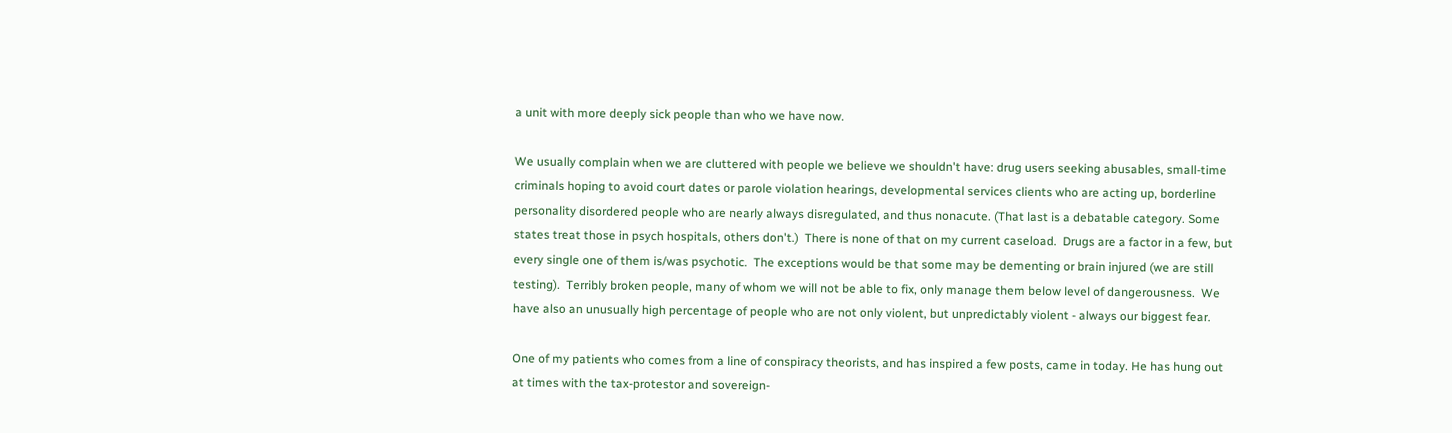a unit with more deeply sick people than who we have now.

We usually complain when we are cluttered with people we believe we shouldn't have: drug users seeking abusables, small-time criminals hoping to avoid court dates or parole violation hearings, developmental services clients who are acting up, borderline personality disordered people who are nearly always disregulated, and thus nonacute. (That last is a debatable category. Some states treat those in psych hospitals, others don't.)  There is none of that on my current caseload.  Drugs are a factor in a few, but every single one of them is/was psychotic.  The exceptions would be that some may be dementing or brain injured (we are still testing).  Terribly broken people, many of whom we will not be able to fix, only manage them below level of dangerousness.  We have also an unusually high percentage of people who are not only violent, but unpredictably violent - always our biggest fear.

One of my patients who comes from a line of conspiracy theorists, and has inspired a few posts, came in today. He has hung out at times with the tax-protestor and sovereign-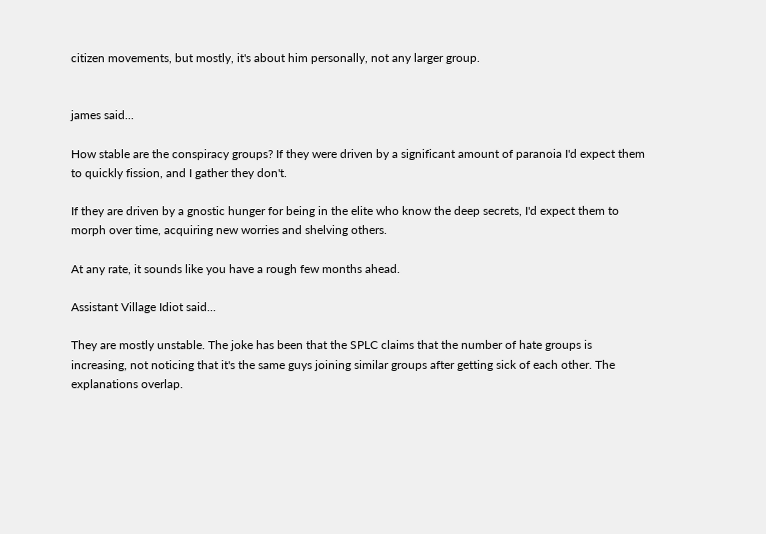citizen movements, but mostly, it's about him personally, not any larger group.


james said...

How stable are the conspiracy groups? If they were driven by a significant amount of paranoia I'd expect them to quickly fission, and I gather they don't.

If they are driven by a gnostic hunger for being in the elite who know the deep secrets, I'd expect them to morph over time, acquiring new worries and shelving others.

At any rate, it sounds like you have a rough few months ahead.

Assistant Village Idiot said...

They are mostly unstable. The joke has been that the SPLC claims that the number of hate groups is increasing, not noticing that it's the same guys joining similar groups after getting sick of each other. The explanations overlap.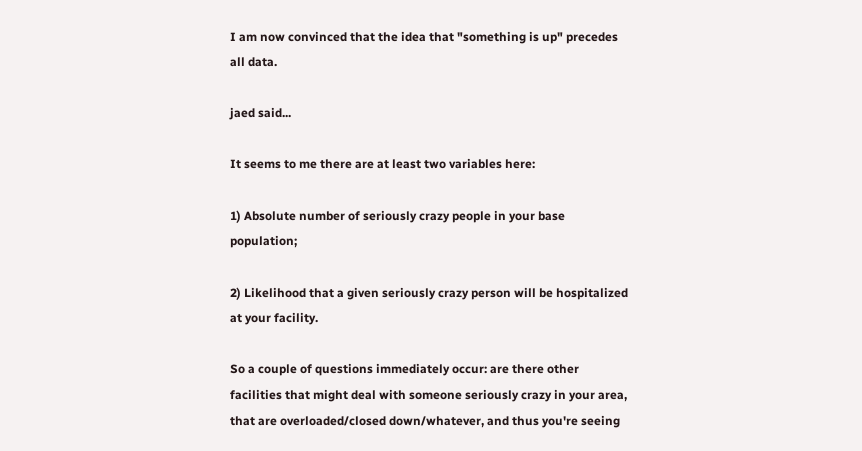I am now convinced that the idea that "something is up" precedes all data.

jaed said...

It seems to me there are at least two variables here:

1) Absolute number of seriously crazy people in your base population;

2) Likelihood that a given seriously crazy person will be hospitalized at your facility.

So a couple of questions immediately occur: are there other facilities that might deal with someone seriously crazy in your area, that are overloaded/closed down/whatever, and thus you're seeing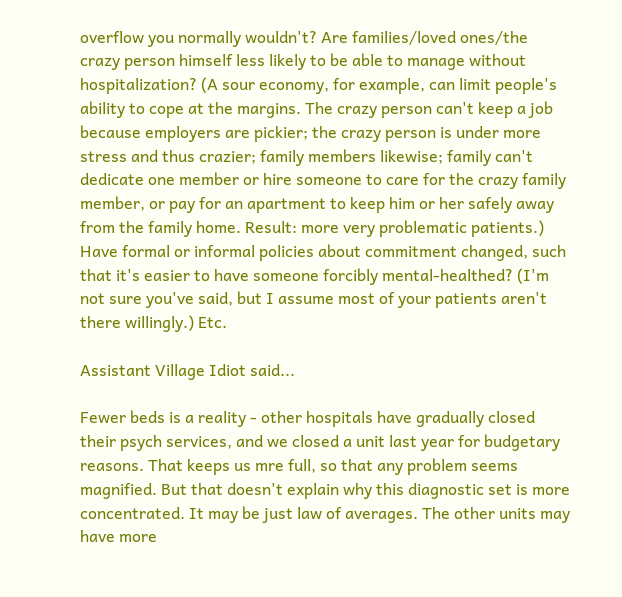overflow you normally wouldn't? Are families/loved ones/the crazy person himself less likely to be able to manage without hospitalization? (A sour economy, for example, can limit people's ability to cope at the margins. The crazy person can't keep a job because employers are pickier; the crazy person is under more stress and thus crazier; family members likewise; family can't dedicate one member or hire someone to care for the crazy family member, or pay for an apartment to keep him or her safely away from the family home. Result: more very problematic patients.) Have formal or informal policies about commitment changed, such that it's easier to have someone forcibly mental-healthed? (I'm not sure you've said, but I assume most of your patients aren't there willingly.) Etc.

Assistant Village Idiot said...

Fewer beds is a reality - other hospitals have gradually closed their psych services, and we closed a unit last year for budgetary reasons. That keeps us mre full, so that any problem seems magnified. But that doesn't explain why this diagnostic set is more concentrated. It may be just law of averages. The other units may have more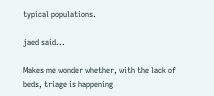typical populations.

jaed said...

Makes me wonder whether, with the lack of beds, triage is happening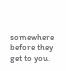somewhere before they get to you.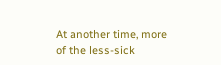At another time, more of the less-sick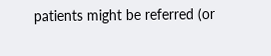patients might be referred (or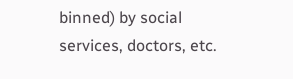binned) by social services, doctors, etc.